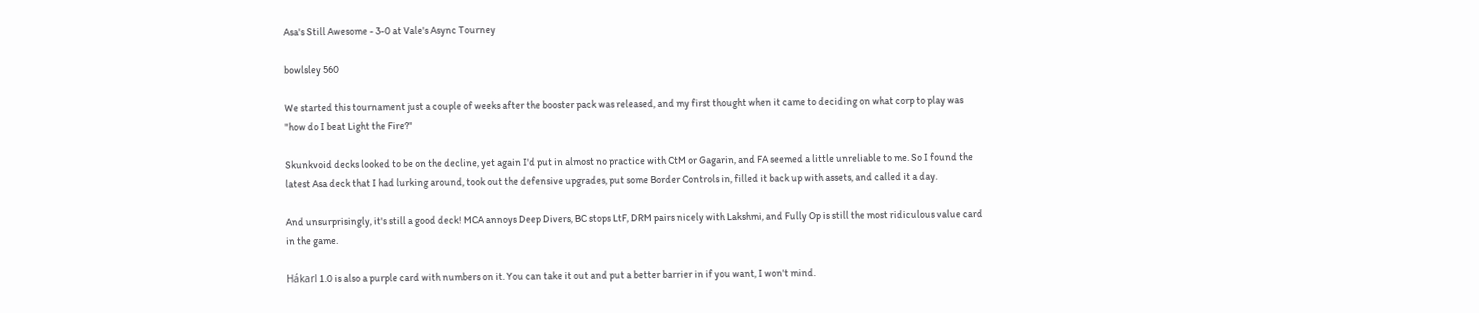Asa's Still Awesome - 3-0 at Vale's Async Tourney

bowlsley 560

We started this tournament just a couple of weeks after the booster pack was released, and my first thought when it came to deciding on what corp to play was "how do I beat Light the Fire?"

Skunkvoid decks looked to be on the decline, yet again I'd put in almost no practice with CtM or Gagarin, and FA seemed a little unreliable to me. So I found the latest Asa deck that I had lurking around, took out the defensive upgrades, put some Border Controls in, filled it back up with assets, and called it a day.

And unsurprisingly, it's still a good deck! MCA annoys Deep Divers, BC stops LtF, DRM pairs nicely with Lakshmi, and Fully Op is still the most ridiculous value card in the game.

Hákarl 1.0 is also a purple card with numbers on it. You can take it out and put a better barrier in if you want, I won't mind.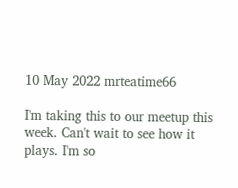10 May 2022 mrteatime66

I'm taking this to our meetup this week. Can't wait to see how it plays. I'm so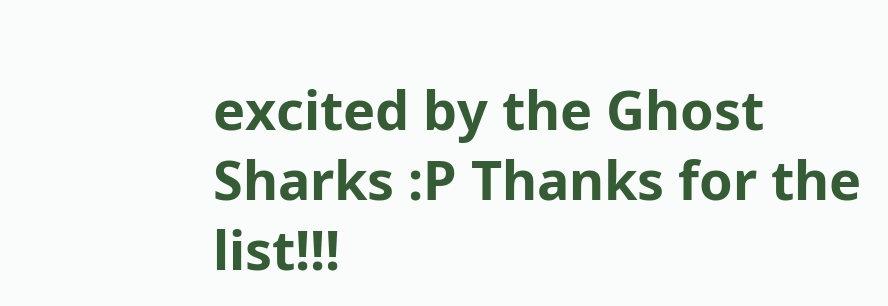excited by the Ghost Sharks :P Thanks for the list!!!